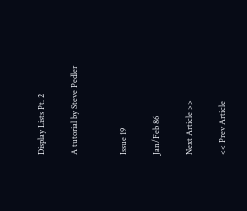Display Lists Pt. 2

A tutorial by Steve Pedler


Issue 19

Jan/Feb 86

Next Article >>

<< Prev Article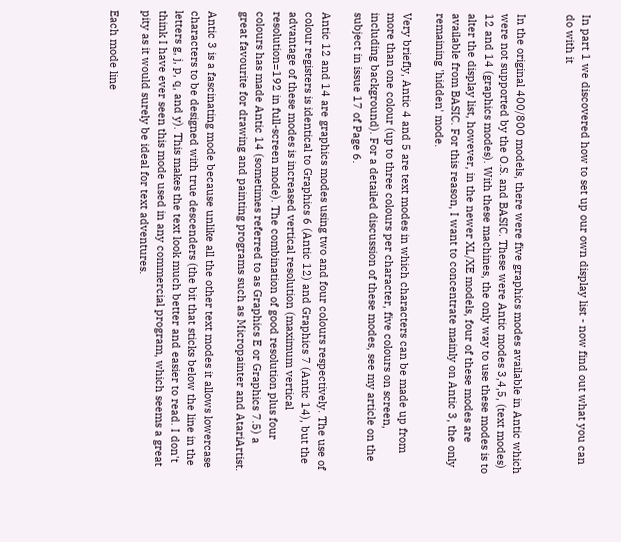In part 1 we discovered how to set up our own display list - now find out what you can do with it


In the original 400/800 models, there were five graphics modes available in Antic which were not supported by the O.S. and BASIC. These were Antic modes 3,4,5, (text modes) 12 and 14 (graphics modes). With these machines, the only way to use these modes is to alter the display list, however, in the newer XL/XE models, four of these modes are available from BASIC. For this reason, I want to concentrate mainly on Antic 3, the only remaining 'hidden' mode.

Very briefly, Antic 4 and 5 are text modes in which characters can be made up from more than one colour (up to three colours per character, five colours on screen, including background). For a detailed discussion of these modes, see my article on the subject in issue 17 of Page 6.

Antic 12 and 14 are graphics modes using two and four colours respectively. The use of colour registers is identical to Graphics 6 (Antic 12) and Graphics 7 (Antic 14), but the advantage of these modes is increased vertical resolution (maximum vertical resolution=192 in full-screen mode). The combination of good resolution plus four colours has made Antic 14 (sometimes referred to as Graphics E or Graphics 7.5) a great favourite for drawing and painting programs such as Micropainter and AtariArtist.

Antic 3 is a fascinating mode because unlike all the other text modes it allows lowercase characters to be designed with true descenders (the bit that sticks below the line in the letters g, j, p, q, and y). This makes the text look much better and easier to read. I don't think I have ever seen this mode used in any commercial program, which seems a great pity as it would surely be ideal for text adventures.

Each mode line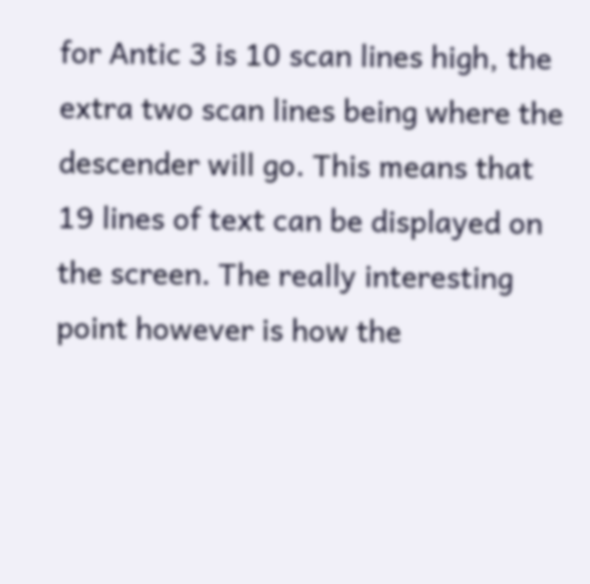for Antic 3 is 10 scan lines high, the extra two scan lines being where the descender will go. This means that 19 lines of text can be displayed on the screen. The really interesting point however is how the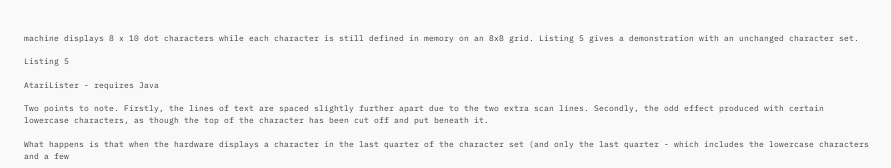machine displays 8 x 10 dot characters while each character is still defined in memory on an 8x8 grid. Listing 5 gives a demonstration with an unchanged character set.

Listing 5

AtariLister - requires Java

Two points to note. Firstly, the lines of text are spaced slightly further apart due to the two extra scan lines. Secondly, the odd effect produced with certain lowercase characters, as though the top of the character has been cut off and put beneath it.

What happens is that when the hardware displays a character in the last quarter of the character set (and only the last quarter - which includes the lowercase characters and a few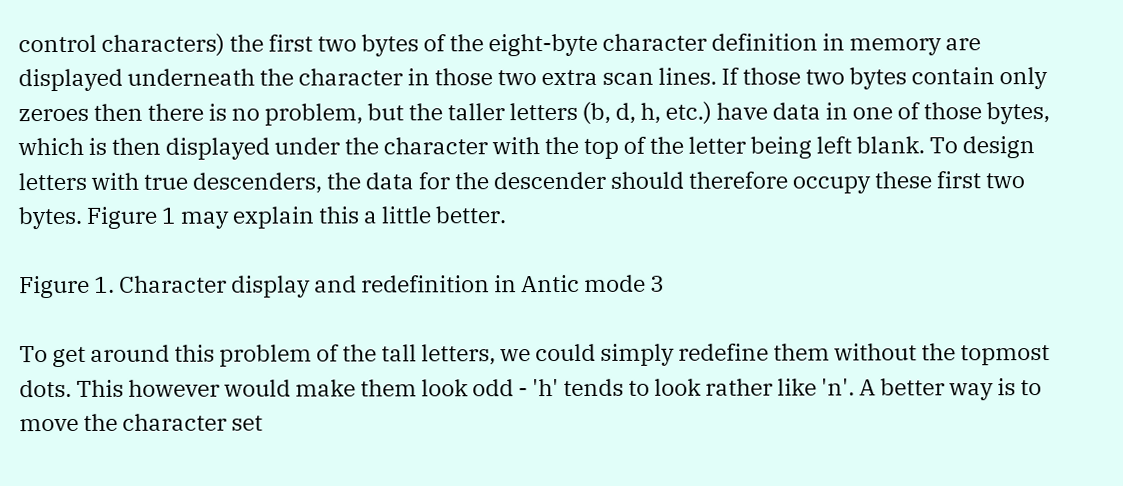control characters) the first two bytes of the eight-byte character definition in memory are displayed underneath the character in those two extra scan lines. If those two bytes contain only zeroes then there is no problem, but the taller letters (b, d, h, etc.) have data in one of those bytes, which is then displayed under the character with the top of the letter being left blank. To design letters with true descenders, the data for the descender should therefore occupy these first two bytes. Figure 1 may explain this a little better.

Figure 1. Character display and redefinition in Antic mode 3

To get around this problem of the tall letters, we could simply redefine them without the topmost dots. This however would make them look odd - 'h' tends to look rather like 'n'. A better way is to move the character set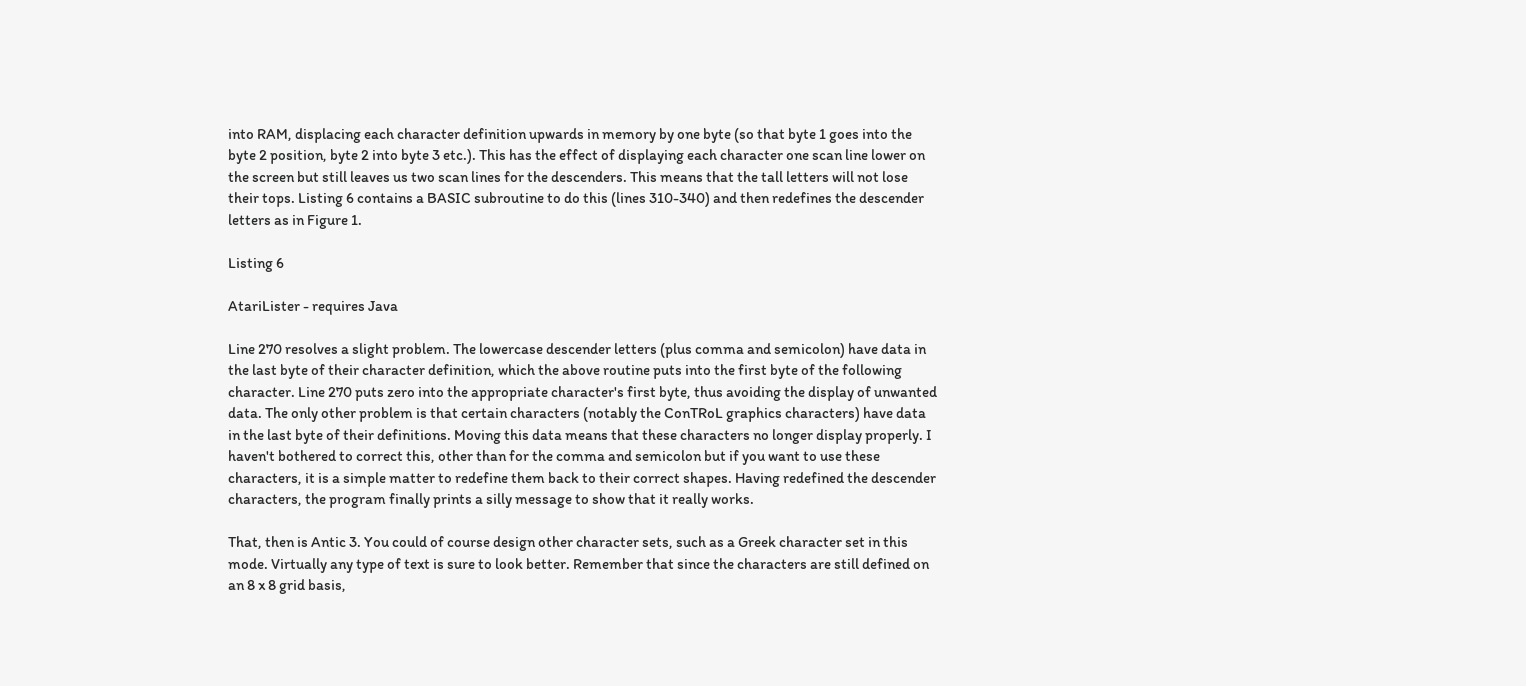into RAM, displacing each character definition upwards in memory by one byte (so that byte 1 goes into the byte 2 position, byte 2 into byte 3 etc.). This has the effect of displaying each character one scan line lower on the screen but still leaves us two scan lines for the descenders. This means that the tall letters will not lose their tops. Listing 6 contains a BASIC subroutine to do this (lines 310-340) and then redefines the descender letters as in Figure 1.

Listing 6

AtariLister - requires Java

Line 270 resolves a slight problem. The lowercase descender letters (plus comma and semicolon) have data in the last byte of their character definition, which the above routine puts into the first byte of the following character. Line 270 puts zero into the appropriate character's first byte, thus avoiding the display of unwanted data. The only other problem is that certain characters (notably the ConTRoL graphics characters) have data in the last byte of their definitions. Moving this data means that these characters no longer display properly. I haven't bothered to correct this, other than for the comma and semicolon but if you want to use these characters, it is a simple matter to redefine them back to their correct shapes. Having redefined the descender characters, the program finally prints a silly message to show that it really works.

That, then is Antic 3. You could of course design other character sets, such as a Greek character set in this mode. Virtually any type of text is sure to look better. Remember that since the characters are still defined on an 8 x 8 grid basis,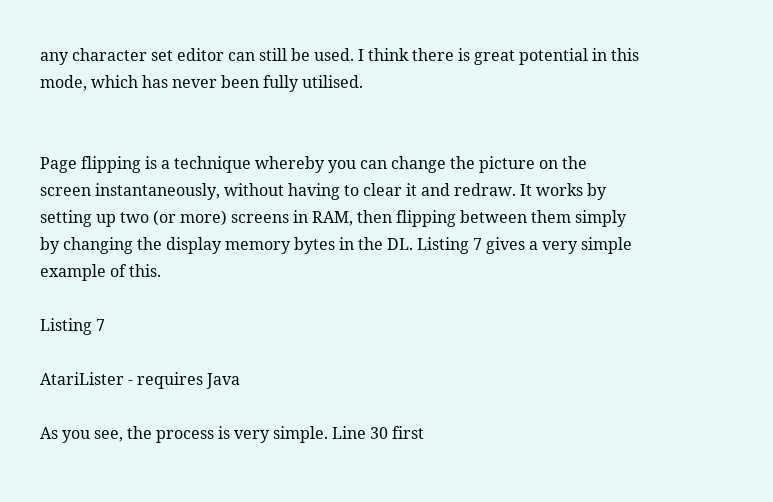any character set editor can still be used. I think there is great potential in this mode, which has never been fully utilised.


Page flipping is a technique whereby you can change the picture on the screen instantaneously, without having to clear it and redraw. It works by setting up two (or more) screens in RAM, then flipping between them simply by changing the display memory bytes in the DL. Listing 7 gives a very simple example of this.

Listing 7

AtariLister - requires Java

As you see, the process is very simple. Line 30 first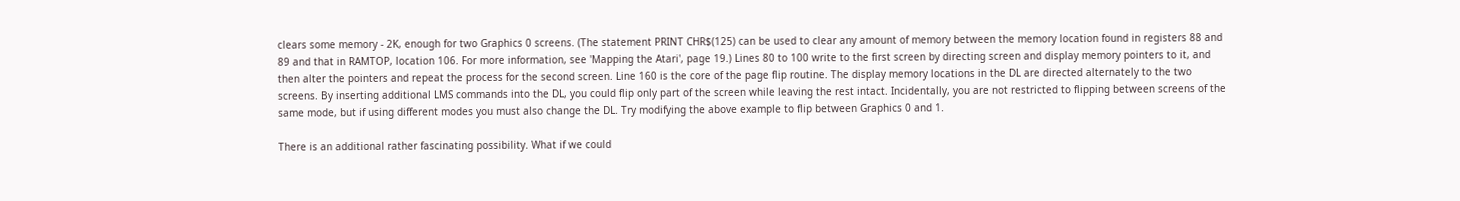clears some memory - 2K, enough for two Graphics 0 screens. (The statement PRINT CHR$(125) can be used to clear any amount of memory between the memory location found in registers 88 and 89 and that in RAMTOP, location 106. For more information, see 'Mapping the Atari', page 19.) Lines 80 to 100 write to the first screen by directing screen and display memory pointers to it, and then alter the pointers and repeat the process for the second screen. Line 160 is the core of the page flip routine. The display memory locations in the DL are directed alternately to the two screens. By inserting additional LMS commands into the DL, you could flip only part of the screen while leaving the rest intact. Incidentally, you are not restricted to flipping between screens of the same mode, but if using different modes you must also change the DL. Try modifying the above example to flip between Graphics 0 and 1.

There is an additional rather fascinating possibility. What if we could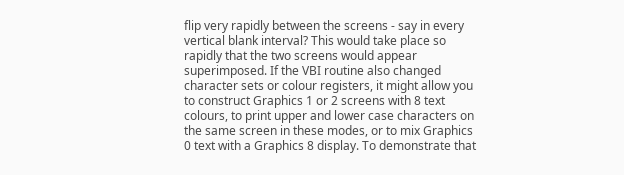flip very rapidly between the screens - say in every vertical blank interval? This would take place so rapidly that the two screens would appear superimposed. If the VBI routine also changed character sets or colour registers, it might allow you to construct Graphics 1 or 2 screens with 8 text colours, to print upper and lower case characters on the same screen in these modes, or to mix Graphics 0 text with a Graphics 8 display. To demonstrate that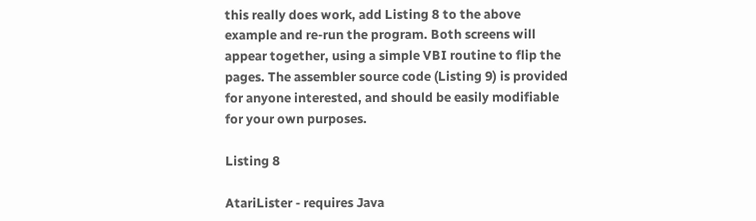this really does work, add Listing 8 to the above example and re-run the program. Both screens will appear together, using a simple VBI routine to flip the pages. The assembler source code (Listing 9) is provided for anyone interested, and should be easily modifiable for your own purposes.

Listing 8

AtariLister - requires Java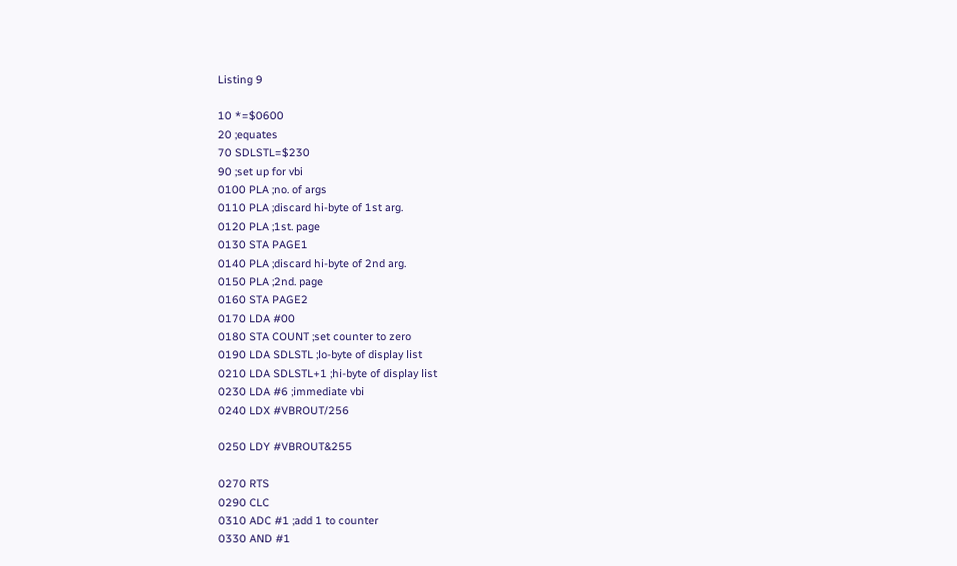Listing 9

10 *=$0600
20 ;equates
70 SDLSTL=$230
90 ;set up for vbi
0100 PLA ;no. of args
0110 PLA ;discard hi-byte of 1st arg.
0120 PLA ;1st. page
0130 STA PAGE1
0140 PLA ;discard hi-byte of 2nd arg.
0150 PLA ;2nd. page
0160 STA PAGE2
0170 LDA #00
0180 STA COUNT ;set counter to zero
0190 LDA SDLSTL ;lo-byte of display list
0210 LDA SDLSTL+1 ;hi-byte of display list
0230 LDA #6 ;immediate vbi
0240 LDX #VBROUT/256

0250 LDY #VBROUT&255

0270 RTS
0290 CLC
0310 ADC #1 ;add 1 to counter
0330 AND #1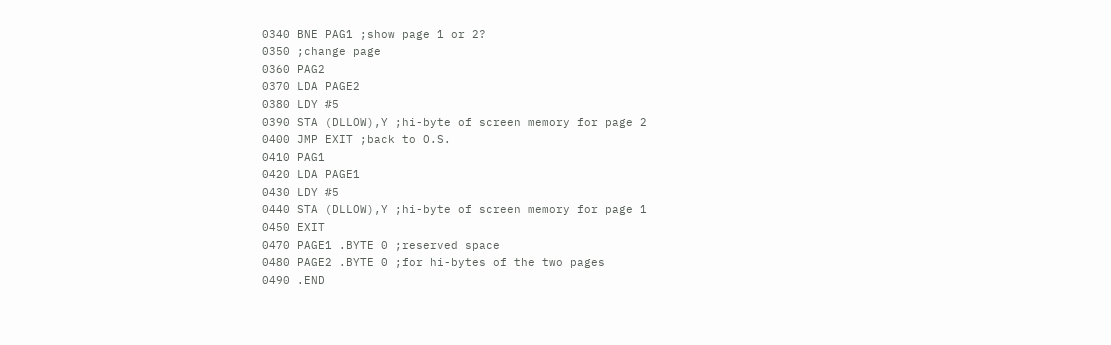0340 BNE PAG1 ;show page 1 or 2?
0350 ;change page
0360 PAG2
0370 LDA PAGE2
0380 LDY #5
0390 STA (DLLOW),Y ;hi-byte of screen memory for page 2
0400 JMP EXIT ;back to O.S.
0410 PAG1
0420 LDA PAGE1
0430 LDY #5
0440 STA (DLLOW),Y ;hi-byte of screen memory for page 1
0450 EXIT
0470 PAGE1 .BYTE 0 ;reserved space
0480 PAGE2 .BYTE 0 ;for hi-bytes of the two pages
0490 .END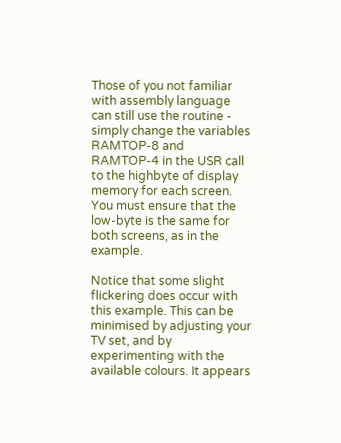Those of you not familiar with assembly language can still use the routine - simply change the variables RAMTOP-8 and RAMTOP-4 in the USR call to the highbyte of display memory for each screen. You must ensure that the low-byte is the same for both screens, as in the example.

Notice that some slight flickering does occur with this example. This can be minimised by adjusting your TV set, and by experimenting with the available colours. It appears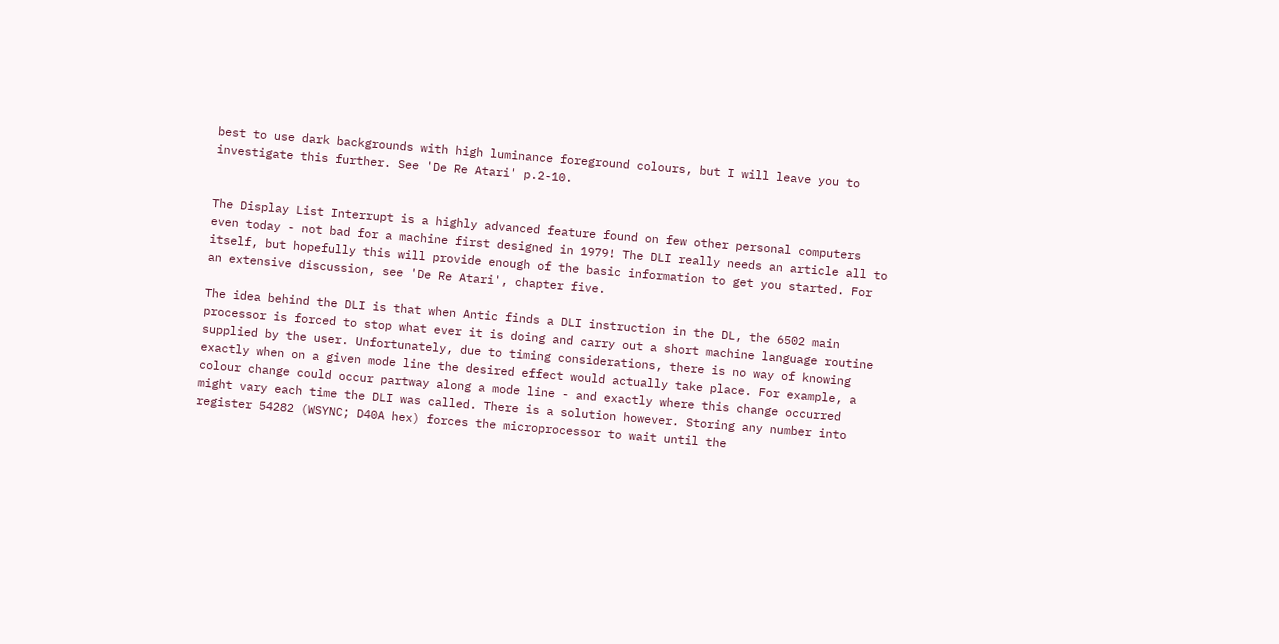best to use dark backgrounds with high luminance foreground colours, but I will leave you to investigate this further. See 'De Re Atari' p.2-10.


The Display List Interrupt is a highly advanced feature found on few other personal computers even today - not bad for a machine first designed in 1979! The DLI really needs an article all to itself, but hopefully this will provide enough of the basic information to get you started. For an extensive discussion, see 'De Re Atari', chapter five.

The idea behind the DLI is that when Antic finds a DLI instruction in the DL, the 6502 main processor is forced to stop what ever it is doing and carry out a short machine language routine supplied by the user. Unfortunately, due to timing considerations, there is no way of knowing exactly when on a given mode line the desired effect would actually take place. For example, a colour change could occur partway along a mode line - and exactly where this change occurred might vary each time the DLI was called. There is a solution however. Storing any number into register 54282 (WSYNC; D40A hex) forces the microprocessor to wait until the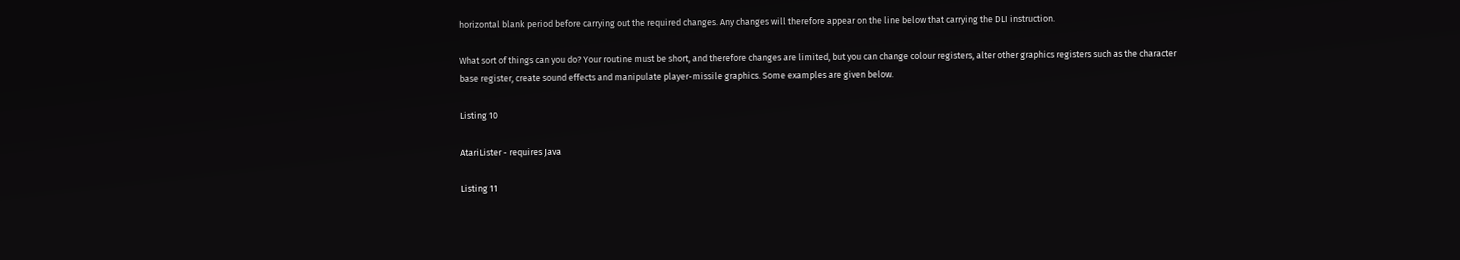horizontal blank period before carrying out the required changes. Any changes will therefore appear on the line below that carrying the DLI instruction.

What sort of things can you do? Your routine must be short, and therefore changes are limited, but you can change colour registers, alter other graphics registers such as the character base register, create sound effects and manipulate player-missile graphics. Some examples are given below.

Listing 10

AtariLister - requires Java

Listing 11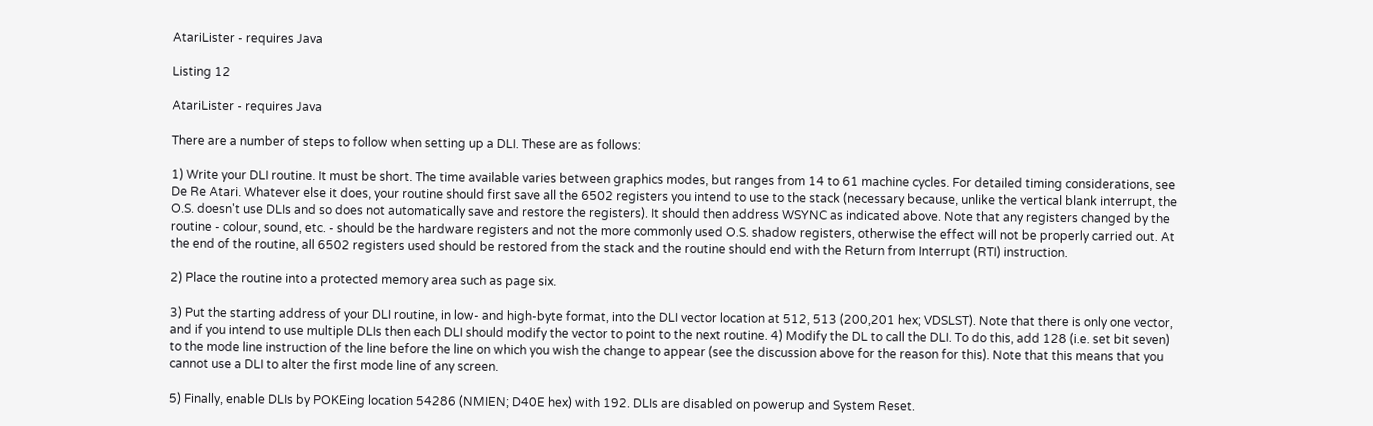AtariLister - requires Java

Listing 12

AtariLister - requires Java

There are a number of steps to follow when setting up a DLI. These are as follows:

1) Write your DLI routine. It must be short. The time available varies between graphics modes, but ranges from 14 to 61 machine cycles. For detailed timing considerations, see De Re Atari. Whatever else it does, your routine should first save all the 6502 registers you intend to use to the stack (necessary because, unlike the vertical blank interrupt, the O.S. doesn't use DLIs and so does not automatically save and restore the registers). It should then address WSYNC as indicated above. Note that any registers changed by the routine - colour, sound, etc. - should be the hardware registers and not the more commonly used O.S. shadow registers, otherwise the effect will not be properly carried out. At the end of the routine, all 6502 registers used should be restored from the stack and the routine should end with the Return from Interrupt (RTI) instruction.

2) Place the routine into a protected memory area such as page six.

3) Put the starting address of your DLI routine, in low- and high-byte format, into the DLI vector location at 512, 513 (200,201 hex; VDSLST). Note that there is only one vector, and if you intend to use multiple DLIs then each DLI should modify the vector to point to the next routine. 4) Modify the DL to call the DLI. To do this, add 128 (i.e. set bit seven) to the mode line instruction of the line before the line on which you wish the change to appear (see the discussion above for the reason for this). Note that this means that you cannot use a DLI to alter the first mode line of any screen.

5) Finally, enable DLIs by POKEing location 54286 (NMIEN; D40E hex) with 192. DLIs are disabled on powerup and System Reset.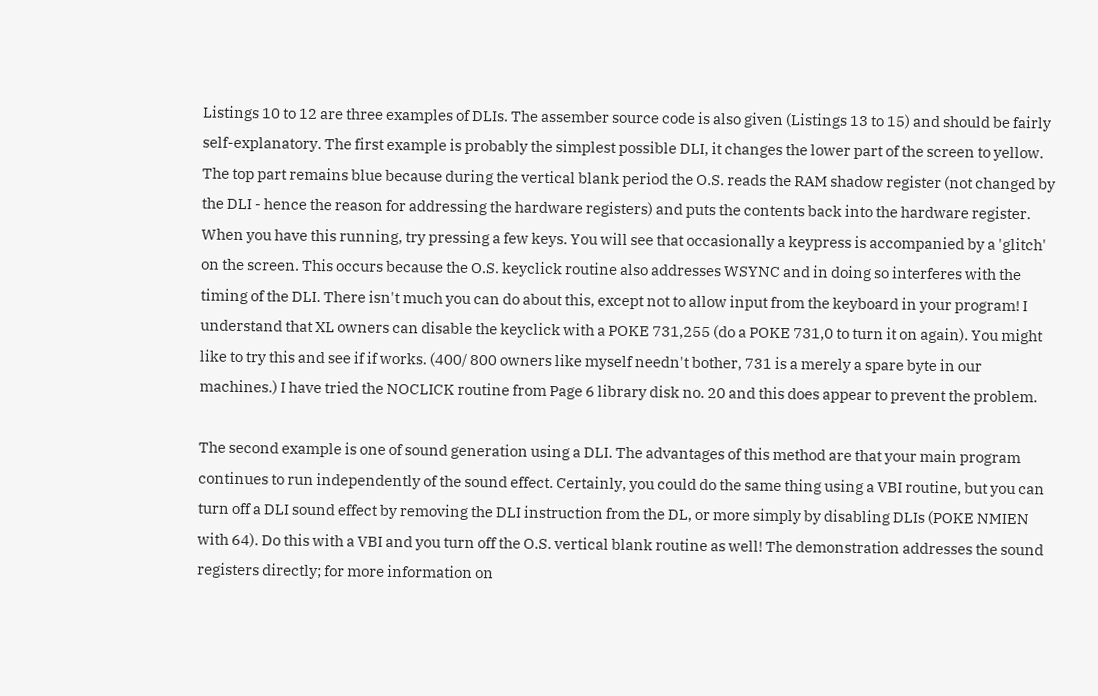Listings 10 to 12 are three examples of DLIs. The assember source code is also given (Listings 13 to 15) and should be fairly self-explanatory. The first example is probably the simplest possible DLI, it changes the lower part of the screen to yellow. The top part remains blue because during the vertical blank period the O.S. reads the RAM shadow register (not changed by the DLI - hence the reason for addressing the hardware registers) and puts the contents back into the hardware register. When you have this running, try pressing a few keys. You will see that occasionally a keypress is accompanied by a 'glitch' on the screen. This occurs because the O.S. keyclick routine also addresses WSYNC and in doing so interferes with the timing of the DLI. There isn't much you can do about this, except not to allow input from the keyboard in your program! I understand that XL owners can disable the keyclick with a POKE 731,255 (do a POKE 731,0 to turn it on again). You might like to try this and see if if works. (400/ 800 owners like myself needn't bother, 731 is a merely a spare byte in our machines.) I have tried the NOCLICK routine from Page 6 library disk no. 20 and this does appear to prevent the problem.

The second example is one of sound generation using a DLI. The advantages of this method are that your main program continues to run independently of the sound effect. Certainly, you could do the same thing using a VBI routine, but you can turn off a DLI sound effect by removing the DLI instruction from the DL, or more simply by disabling DLIs (POKE NMIEN with 64). Do this with a VBI and you turn off the O.S. vertical blank routine as well! The demonstration addresses the sound registers directly; for more information on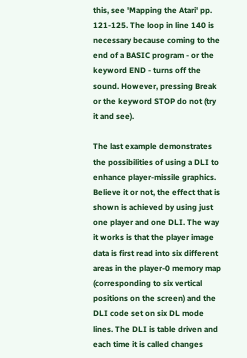this, see 'Mapping the Atari' pp. 121-125. The loop in line 140 is necessary because coming to the end of a BASIC program - or the keyword END - turns off the sound. However, pressing Break or the keyword STOP do not (try it and see).

The last example demonstrates the possibilities of using a DLI to enhance player-missile graphics. Believe it or not, the effect that is shown is achieved by using just one player and one DLI. The way it works is that the player image data is first read into six different areas in the player-0 memory map (corresponding to six vertical positions on the screen) and the DLI code set on six DL mode lines. The DLI is table driven and each time it is called changes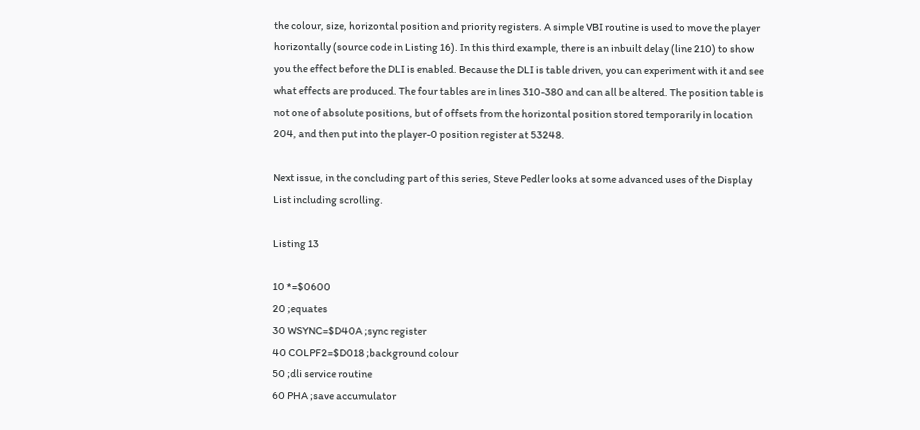the colour, size, horizontal position and priority registers. A simple VBI routine is used to move the player horizontally (source code in Listing 16). In this third example, there is an inbuilt delay (line 210) to show you the effect before the DLI is enabled. Because the DLI is table driven, you can experiment with it and see what effects are produced. The four tables are in lines 310-380 and can all be altered. The position table is not one of absolute positions, but of offsets from the horizontal position stored temporarily in location 204, and then put into the player-0 position register at 53248.

Next issue, in the concluding part of this series, Steve Pedler looks at some advanced uses of the Display List including scrolling.

Listing 13

10 *=$0600
20 ;equates
30 WSYNC=$D40A ;sync register
40 COLPF2=$D018 ;background colour
50 ;dli service routine
60 PHA ;save accumulator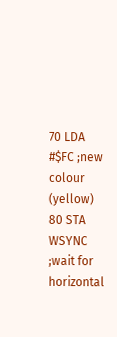70 LDA #$FC ;new colour (yellow)
80 STA WSYNC ;wait for horizontal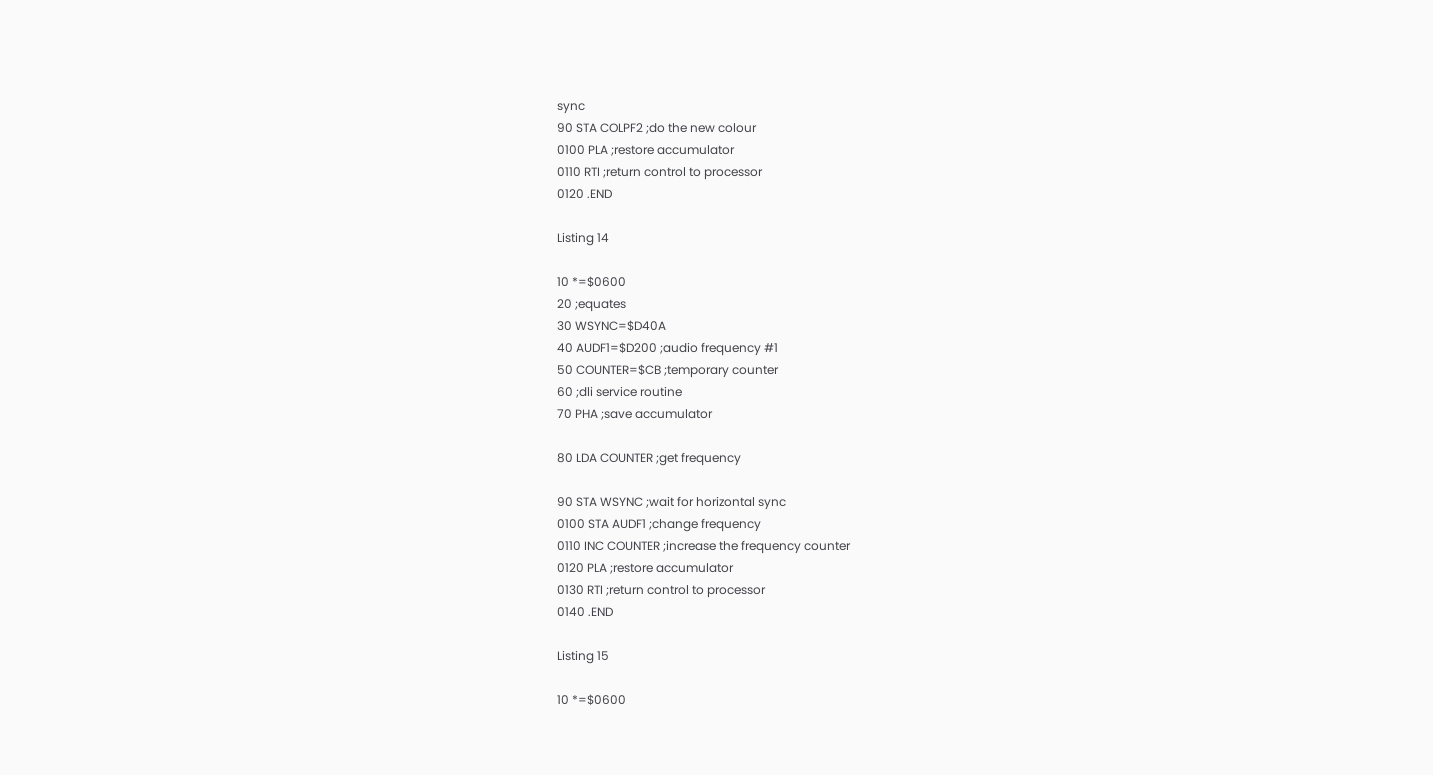sync
90 STA COLPF2 ;do the new colour
0100 PLA ;restore accumulator
0110 RTI ;return control to processor
0120 .END

Listing 14

10 *=$0600
20 ;equates
30 WSYNC=$D40A
40 AUDF1=$D200 ;audio frequency #1
50 COUNTER=$CB ;temporary counter
60 ;dli service routine
70 PHA ;save accumulator

80 LDA COUNTER ;get frequency

90 STA WSYNC ;wait for horizontal sync
0100 STA AUDF1 ;change frequency
0110 INC COUNTER ;increase the frequency counter
0120 PLA ;restore accumulator
0130 RTI ;return control to processor
0140 .END

Listing 15

10 *=$0600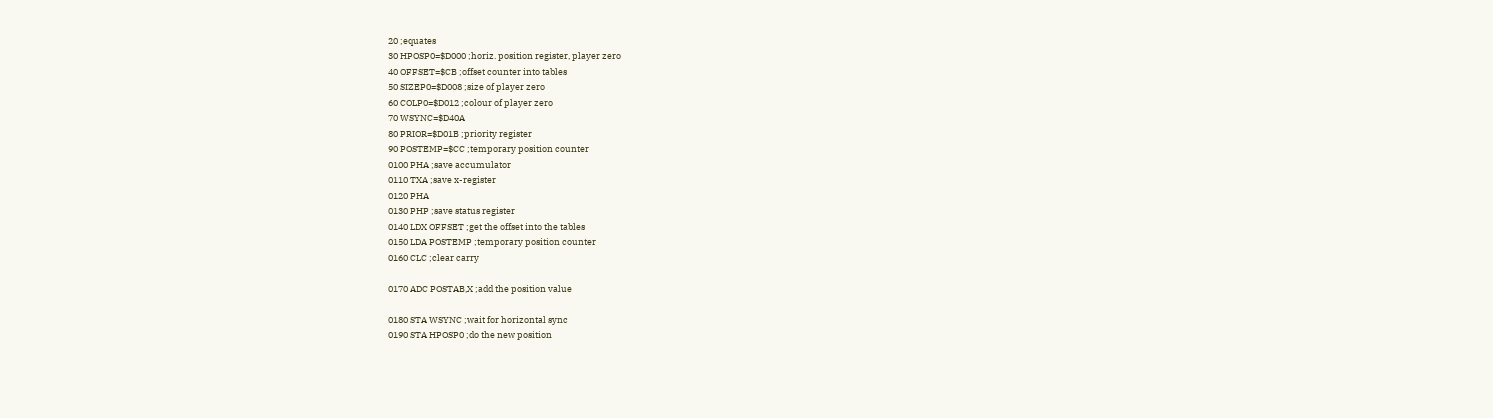20 ;equates
30 HPOSP0=$D000 ;horiz. position register, player zero
40 OFFSET=$CB ;offset counter into tables
50 SIZEP0=$D008 ;size of player zero
60 COLP0=$D012 ;colour of player zero
70 WSYNC=$D40A
80 PRIOR=$D01B ;priority register
90 POSTEMP=$CC ;temporary position counter
0100 PHA ;save accumulator
0110 TXA ;save x-register
0120 PHA
0130 PHP ;save status register
0140 LDX OFFSET ;get the offset into the tables
0150 LDA POSTEMP ;temporary position counter
0160 CLC ;clear carry

0170 ADC POSTAB,X ;add the position value

0180 STA WSYNC ;wait for horizontal sync
0190 STA HPOSP0 ;do the new position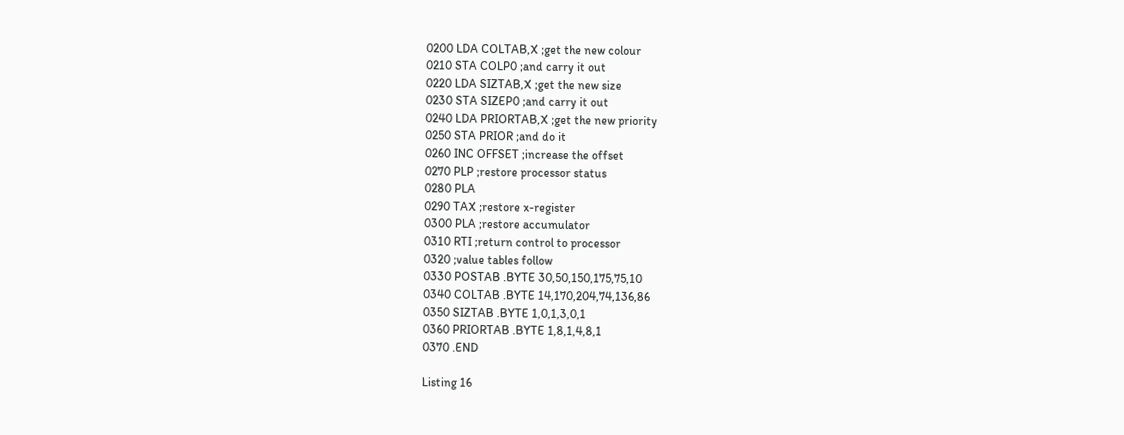0200 LDA COLTAB,X ;get the new colour
0210 STA COLP0 ;and carry it out
0220 LDA SIZTAB,X ;get the new size
0230 STA SIZEP0 ;and carry it out
0240 LDA PRIORTAB,X ;get the new priority
0250 STA PRIOR ;and do it
0260 INC OFFSET ;increase the offset
0270 PLP ;restore processor status
0280 PLA
0290 TAX ;restore x-register
0300 PLA ;restore accumulator
0310 RTI ;return control to processor
0320 ;value tables follow
0330 POSTAB .BYTE 30,50,150,175,75,10
0340 COLTAB .BYTE 14,170,204,74,136,86
0350 SIZTAB .BYTE 1,0,1,3,0,1
0360 PRIORTAB .BYTE 1,8,1,4,8,1
0370 .END

Listing 16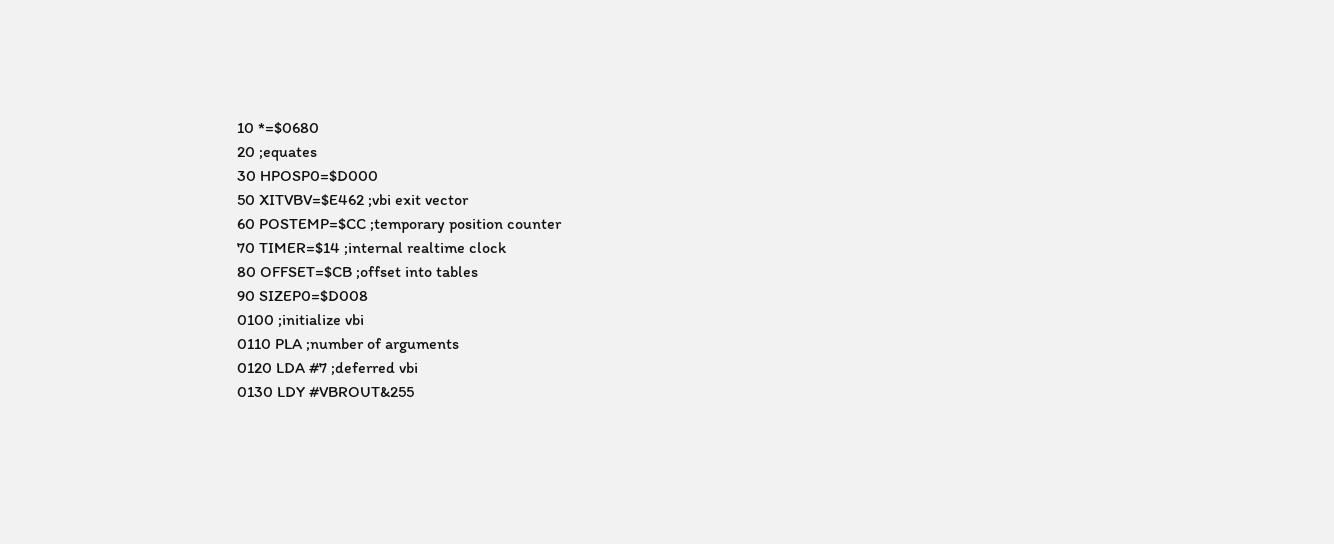10 *=$0680
20 ;equates
30 HPOSP0=$D000
50 XITVBV=$E462 ;vbi exit vector
60 POSTEMP=$CC ;temporary position counter
70 TIMER=$14 ;internal realtime clock
80 OFFSET=$CB ;offset into tables
90 SIZEP0=$D008
0100 ;initialize vbi
0110 PLA ;number of arguments
0120 LDA #7 ;deferred vbi
0130 LDY #VBROUT&255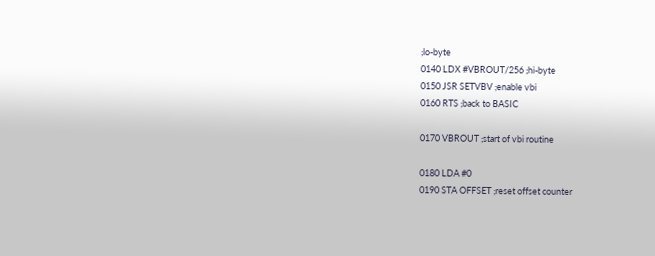;lo-byte
0140 LDX #VBROUT/256 ;hi-byte
0150 JSR SETVBV ;enable vbi
0160 RTS ;back to BASIC

0170 VBROUT ;start of vbi routine

0180 LDA #0
0190 STA OFFSET ;reset offset counter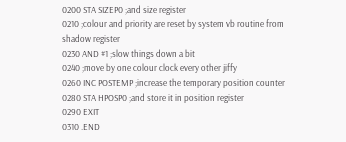0200 STA SIZEP0 ;and size register
0210 ;colour and priority are reset by system vb routine from shadow register
0230 AND #1 ;slow things down a bit
0240 ;move by one colour clock every other jiffy
0260 INC POSTEMP ;increase the temporary position counter
0280 STA HPOSP0 ;and store it in position register
0290 EXIT
0310 .END